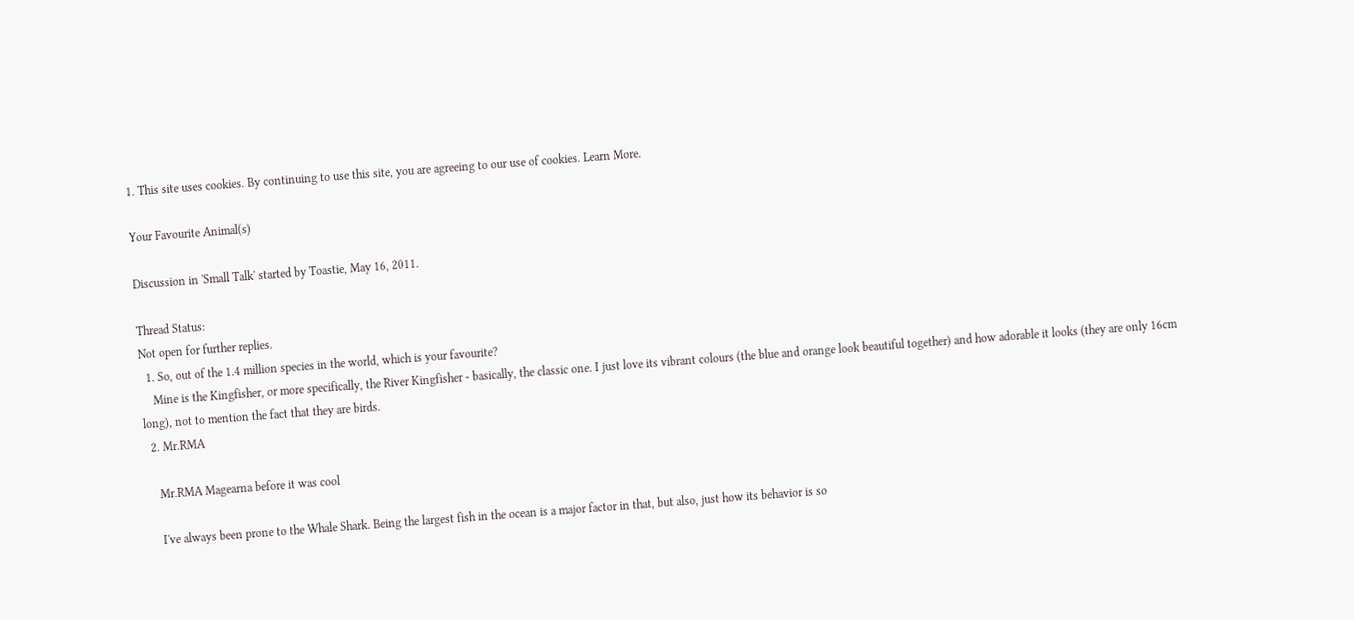1. This site uses cookies. By continuing to use this site, you are agreeing to our use of cookies. Learn More.

Your Favourite Animal(s)

Discussion in 'Small Talk' started by Toastie, May 16, 2011.

Thread Status:
Not open for further replies.
  1. So, out of the 1.4 million species in the world, which is your favourite?
    Mine is the Kingfisher, or more specifically, the River Kingfisher - basically, the classic one. I just love its vibrant colours (the blue and orange look beautiful together) and how adorable it looks (they are only 16cm long), not to mention the fact that they are birds.
  2. Mr.RMA

    Mr.RMA Magearna before it was cool

    I've always been prone to the Whale Shark. Being the largest fish in the ocean is a major factor in that, but also, just how its behavior is so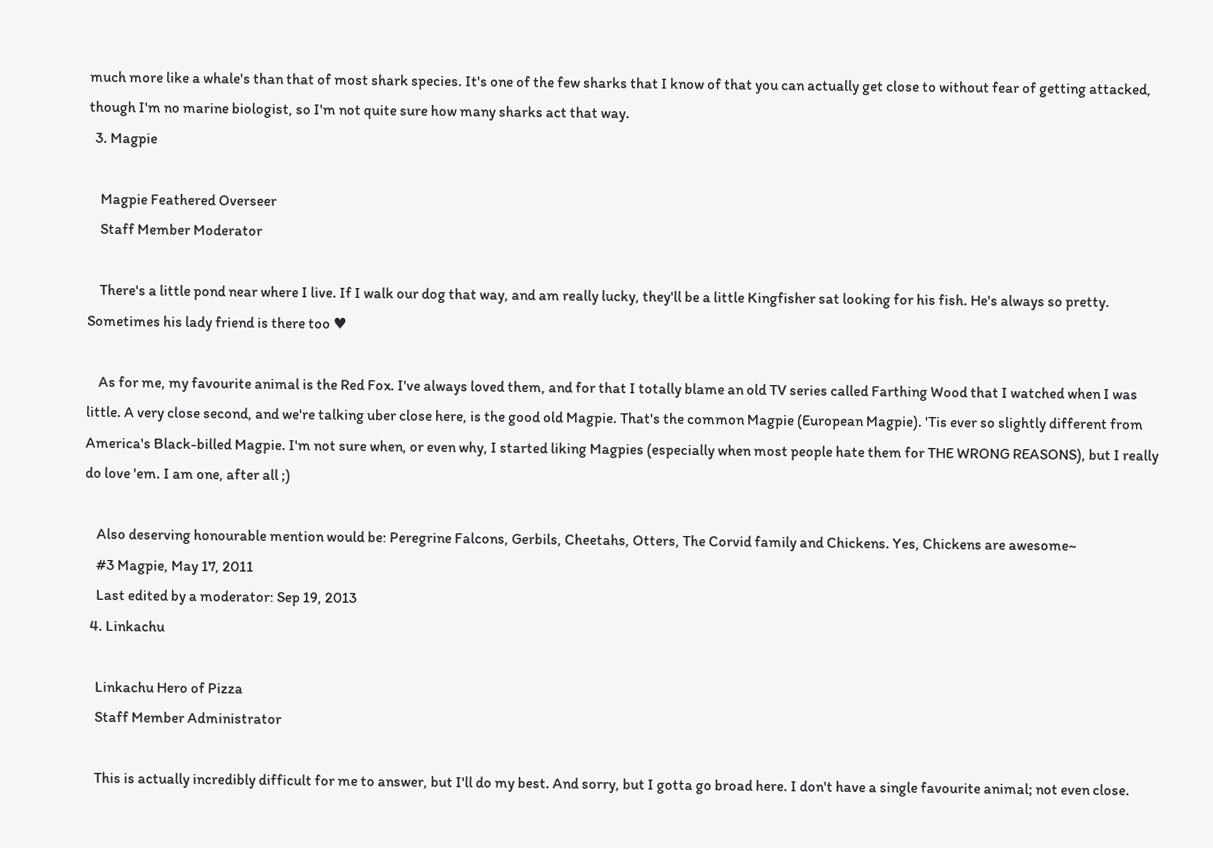much more like a whale's than that of most shark species. It's one of the few sharks that I know of that you can actually get close to without fear of getting attacked, though I'm no marine biologist, so I'm not quite sure how many sharks act that way.
  3. Magpie

    Magpie Feathered Overseer
    Staff Member Moderator

    There's a little pond near where I live. If I walk our dog that way, and am really lucky, they'll be a little Kingfisher sat looking for his fish. He's always so pretty. Sometimes his lady friend is there too ♥

    As for me, my favourite animal is the Red Fox. I've always loved them, and for that I totally blame an old TV series called Farthing Wood that I watched when I was little. A very close second, and we're talking uber close here, is the good old Magpie. That's the common Magpie (European Magpie). 'Tis ever so slightly different from America's Black-billed Magpie. I'm not sure when, or even why, I started liking Magpies (especially when most people hate them for THE WRONG REASONS), but I really do love 'em. I am one, after all ;)

    Also deserving honourable mention would be: Peregrine Falcons, Gerbils, Cheetahs, Otters, The Corvid family and Chickens. Yes, Chickens are awesome~
    #3 Magpie, May 17, 2011
    Last edited by a moderator: Sep 19, 2013
  4. Linkachu

    Linkachu Hero of Pizza
    Staff Member Administrator

    This is actually incredibly difficult for me to answer, but I'll do my best. And sorry, but I gotta go broad here. I don't have a single favourite animal; not even close.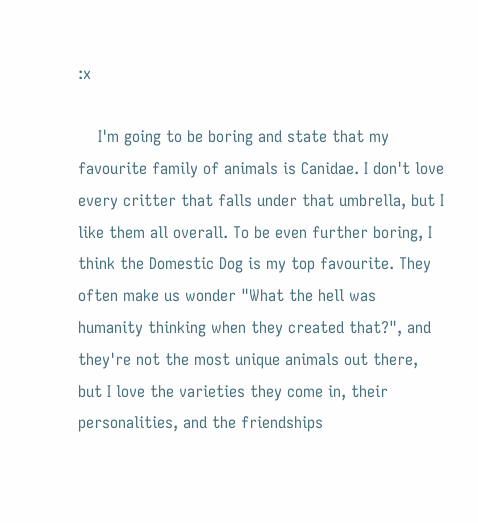:x

    I'm going to be boring and state that my favourite family of animals is Canidae. I don't love every critter that falls under that umbrella, but I like them all overall. To be even further boring, I think the Domestic Dog is my top favourite. They often make us wonder "What the hell was humanity thinking when they created that?", and they're not the most unique animals out there, but I love the varieties they come in, their personalities, and the friendships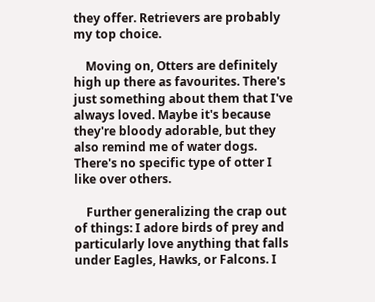they offer. Retrievers are probably my top choice.

    Moving on, Otters are definitely high up there as favourites. There's just something about them that I've always loved. Maybe it's because they're bloody adorable, but they also remind me of water dogs. There's no specific type of otter I like over others.

    Further generalizing the crap out of things: I adore birds of prey and particularly love anything that falls under Eagles, Hawks, or Falcons. I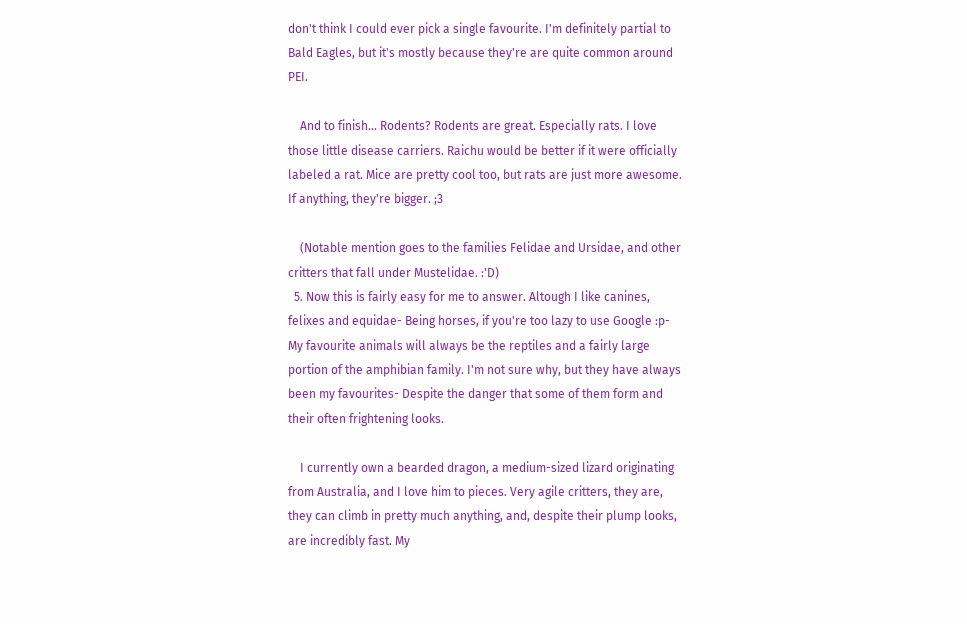don't think I could ever pick a single favourite. I'm definitely partial to Bald Eagles, but it's mostly because they're are quite common around PEI.

    And to finish... Rodents? Rodents are great. Especially rats. I love those little disease carriers. Raichu would be better if it were officially labeled a rat. Mice are pretty cool too, but rats are just more awesome. If anything, they're bigger. ;3

    (Notable mention goes to the families Felidae and Ursidae, and other critters that fall under Mustelidae. :'D)
  5. Now this is fairly easy for me to answer. Altough I like canines, felixes and equidae- Being horses, if you're too lazy to use Google :p- My favourite animals will always be the reptiles and a fairly large portion of the amphibian family. I'm not sure why, but they have always been my favourites- Despite the danger that some of them form and their often frightening looks.

    I currently own a bearded dragon, a medium-sized lizard originating from Australia, and I love him to pieces. Very agile critters, they are, they can climb in pretty much anything, and, despite their plump looks, are incredibly fast. My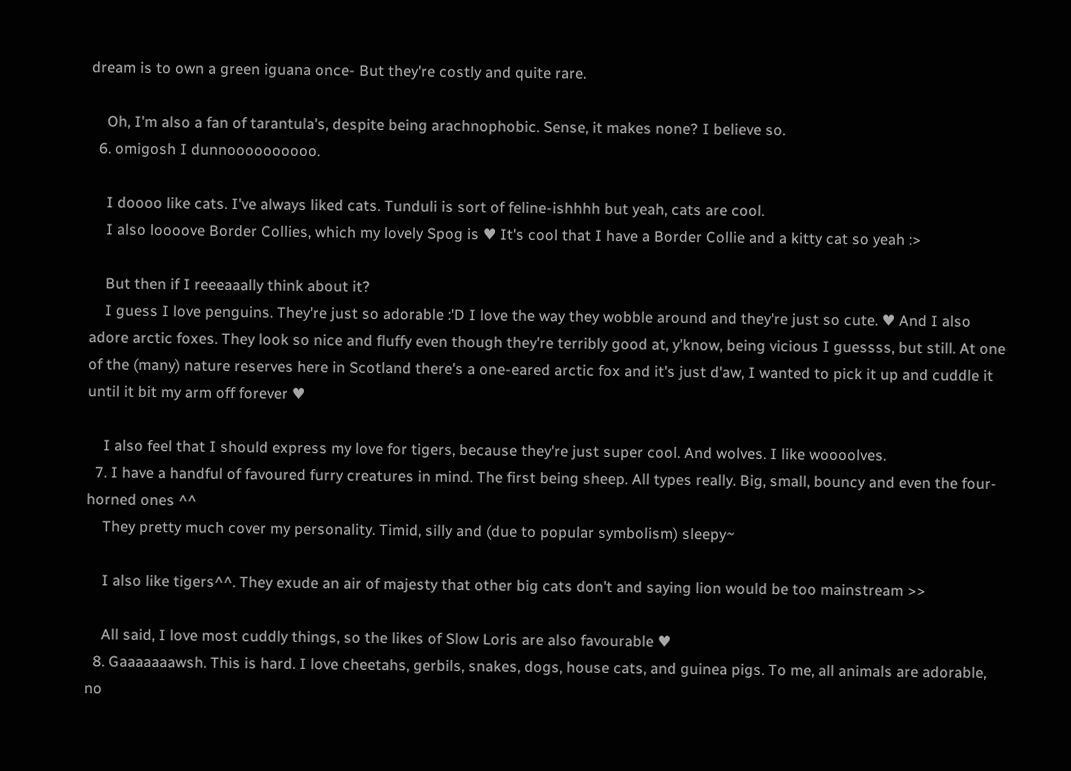dream is to own a green iguana once- But they're costly and quite rare.

    Oh, I'm also a fan of tarantula's, despite being arachnophobic. Sense, it makes none? I believe so.
  6. omigosh I dunnoooooooooo.

    I doooo like cats. I've always liked cats. Tunduli is sort of feline-ishhhh but yeah, cats are cool.
    I also loooove Border Collies, which my lovely Spog is ♥ It's cool that I have a Border Collie and a kitty cat so yeah :>

    But then if I reeeaaally think about it?
    I guess I love penguins. They're just so adorable :'D I love the way they wobble around and they're just so cute. ♥ And I also adore arctic foxes. They look so nice and fluffy even though they're terribly good at, y'know, being vicious I guessss, but still. At one of the (many) nature reserves here in Scotland there's a one-eared arctic fox and it's just d'aw, I wanted to pick it up and cuddle it until it bit my arm off forever ♥

    I also feel that I should express my love for tigers, because they're just super cool. And wolves. I like woooolves.
  7. I have a handful of favoured furry creatures in mind. The first being sheep. All types really. Big, small, bouncy and even the four-horned ones ^^
    They pretty much cover my personality. Timid, silly and (due to popular symbolism) sleepy~

    I also like tigers^^. They exude an air of majesty that other big cats don't and saying lion would be too mainstream >>

    All said, I love most cuddly things, so the likes of Slow Loris are also favourable ♥
  8. Gaaaaaaawsh. This is hard. I love cheetahs, gerbils, snakes, dogs, house cats, and guinea pigs. To me, all animals are adorable, no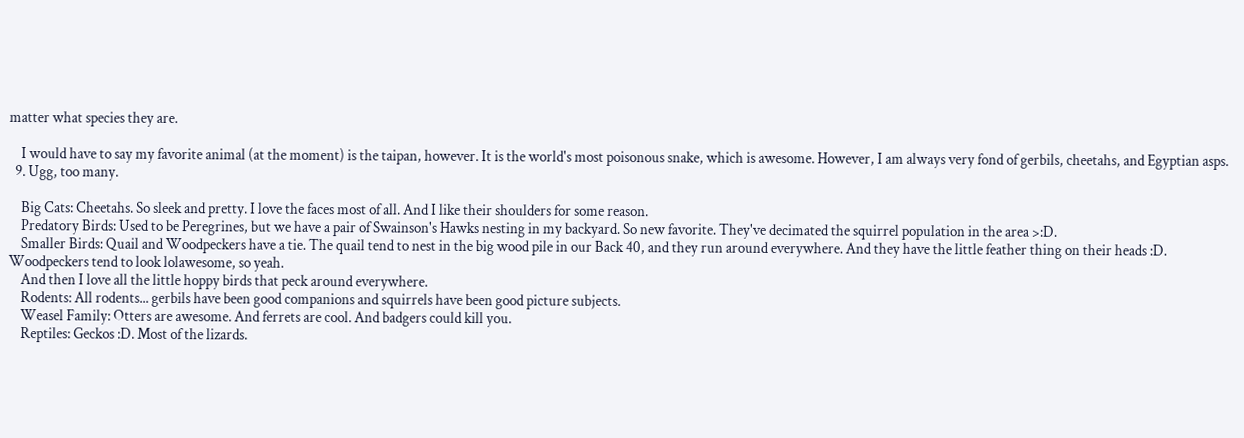matter what species they are.

    I would have to say my favorite animal (at the moment) is the taipan, however. It is the world's most poisonous snake, which is awesome. However, I am always very fond of gerbils, cheetahs, and Egyptian asps.
  9. Ugg, too many.

    Big Cats: Cheetahs. So sleek and pretty. I love the faces most of all. And I like their shoulders for some reason.
    Predatory Birds: Used to be Peregrines, but we have a pair of Swainson's Hawks nesting in my backyard. So new favorite. They've decimated the squirrel population in the area >:D.
    Smaller Birds: Quail and Woodpeckers have a tie. The quail tend to nest in the big wood pile in our Back 40, and they run around everywhere. And they have the little feather thing on their heads :D. Woodpeckers tend to look lolawesome, so yeah.
    And then I love all the little hoppy birds that peck around everywhere.
    Rodents: All rodents... gerbils have been good companions and squirrels have been good picture subjects.
    Weasel Family: Otters are awesome. And ferrets are cool. And badgers could kill you.
    Reptiles: Geckos :D. Most of the lizards.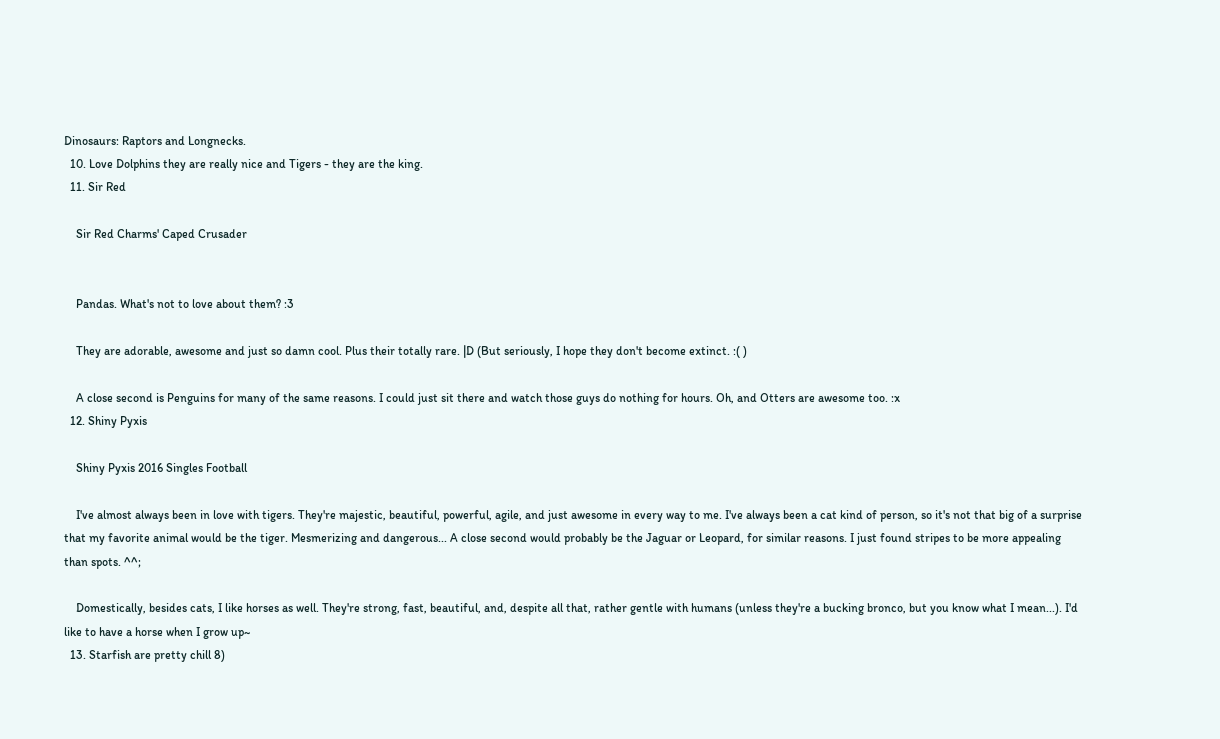Dinosaurs: Raptors and Longnecks.
  10. Love Dolphins they are really nice and Tigers - they are the king.
  11. Sir Red

    Sir Red Charms' Caped Crusader


    Pandas. What's not to love about them? :3

    They are adorable, awesome and just so damn cool. Plus their totally rare. |D (But seriously, I hope they don't become extinct. :( )

    A close second is Penguins for many of the same reasons. I could just sit there and watch those guys do nothing for hours. Oh, and Otters are awesome too. :x
  12. Shiny Pyxis

    Shiny Pyxis 2016 Singles Football

    I've almost always been in love with tigers. They're majestic, beautiful, powerful, agile, and just awesome in every way to me. I've always been a cat kind of person, so it's not that big of a surprise that my favorite animal would be the tiger. Mesmerizing and dangerous... A close second would probably be the Jaguar or Leopard, for similar reasons. I just found stripes to be more appealing than spots. ^^;

    Domestically, besides cats, I like horses as well. They're strong, fast, beautiful, and, despite all that, rather gentle with humans (unless they're a bucking bronco, but you know what I mean...). I'd like to have a horse when I grow up~
  13. Starfish are pretty chill 8)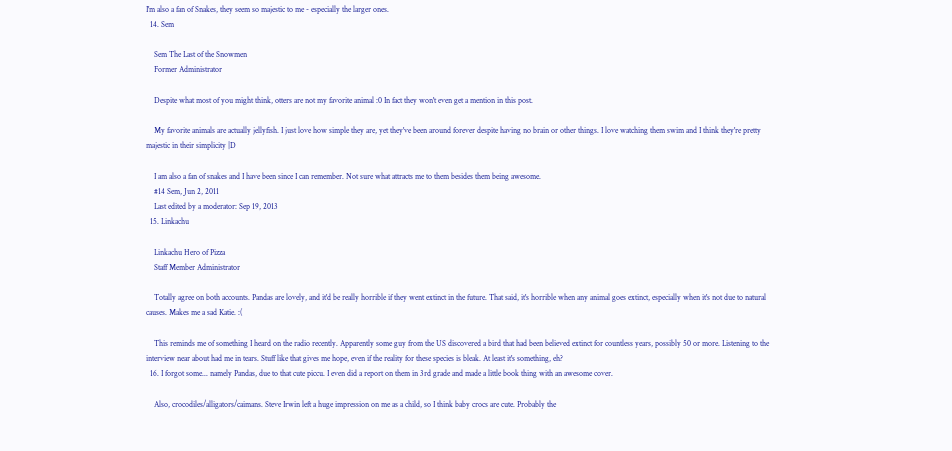I'm also a fan of Snakes, they seem so majestic to me - especially the larger ones.
  14. Sem

    Sem The Last of the Snowmen
    Former Administrator

    Despite what most of you might think, otters are not my favorite animal :0 In fact they won't even get a mention in this post.

    My favorite animals are actually jellyfish. I just love how simple they are, yet they've been around forever despite having no brain or other things. I love watching them swim and I think they're pretty majestic in their simplicity |D

    I am also a fan of snakes and I have been since I can remember. Not sure what attracts me to them besides them being awesome.
    #14 Sem, Jun 2, 2011
    Last edited by a moderator: Sep 19, 2013
  15. Linkachu

    Linkachu Hero of Pizza
    Staff Member Administrator

    Totally agree on both accounts. Pandas are lovely, and it'd be really horrible if they went extinct in the future. That said, it's horrible when any animal goes extinct, especially when it's not due to natural causes. Makes me a sad Katie. :(

    This reminds me of something I heard on the radio recently. Apparently some guy from the US discovered a bird that had been believed extinct for countless years, possibly 50 or more. Listening to the interview near about had me in tears. Stuff like that gives me hope, even if the reality for these species is bleak. At least it's something, eh?
  16. I forgot some... namely Pandas, due to that cute piccu. I even did a report on them in 3rd grade and made a little book thing with an awesome cover.

    Also, crocodiles/alligators/caimans. Steve Irwin left a huge impression on me as a child, so I think baby crocs are cute. Probably the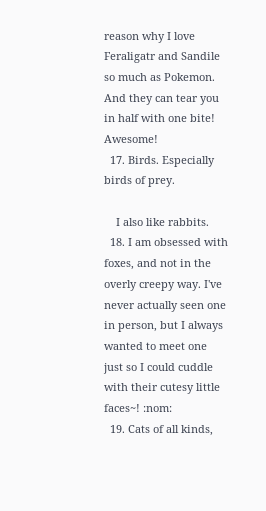reason why I love Feraligatr and Sandile so much as Pokemon. And they can tear you in half with one bite! Awesome!
  17. Birds. Especially birds of prey.

    I also like rabbits.
  18. I am obsessed with foxes, and not in the overly creepy way. I've never actually seen one in person, but I always wanted to meet one just so I could cuddle with their cutesy little faces~! :nom:
  19. Cats of all kinds,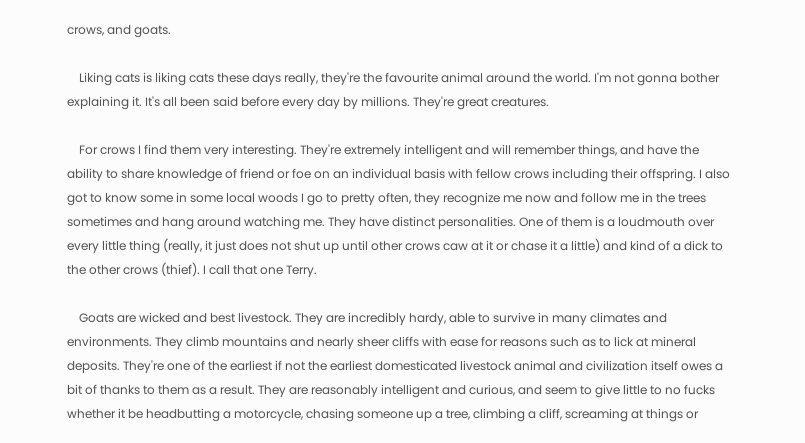crows, and goats.

    Liking cats is liking cats these days really, they're the favourite animal around the world. I'm not gonna bother explaining it. It's all been said before every day by millions. They're great creatures.

    For crows I find them very interesting. They're extremely intelligent and will remember things, and have the ability to share knowledge of friend or foe on an individual basis with fellow crows including their offspring. I also got to know some in some local woods I go to pretty often, they recognize me now and follow me in the trees sometimes and hang around watching me. They have distinct personalities. One of them is a loudmouth over every little thing (really, it just does not shut up until other crows caw at it or chase it a little) and kind of a dick to the other crows (thief). I call that one Terry.

    Goats are wicked and best livestock. They are incredibly hardy, able to survive in many climates and environments. They climb mountains and nearly sheer cliffs with ease for reasons such as to lick at mineral deposits. They're one of the earliest if not the earliest domesticated livestock animal and civilization itself owes a bit of thanks to them as a result. They are reasonably intelligent and curious, and seem to give little to no fucks whether it be headbutting a motorcycle, chasing someone up a tree, climbing a cliff, screaming at things or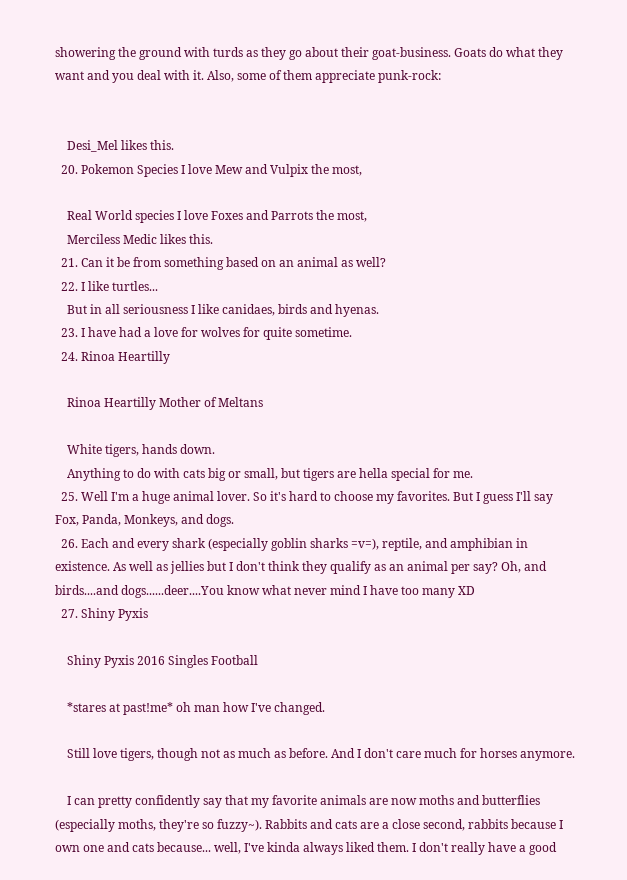showering the ground with turds as they go about their goat-business. Goats do what they want and you deal with it. Also, some of them appreciate punk-rock:


    Desi_Mel likes this.
  20. Pokemon Species I love Mew and Vulpix the most,

    Real World species I love Foxes and Parrots the most,
    Merciless Medic likes this.
  21. Can it be from something based on an animal as well?
  22. I like turtles...
    But in all seriousness I like canidaes, birds and hyenas.
  23. I have had a love for wolves for quite sometime.
  24. Rinoa Heartilly

    Rinoa Heartilly Mother of Meltans

    White tigers, hands down.
    Anything to do with cats big or small, but tigers are hella special for me.
  25. Well I'm a huge animal lover. So it's hard to choose my favorites. But I guess I'll say Fox, Panda, Monkeys, and dogs.
  26. Each and every shark (especially goblin sharks =v=), reptile, and amphibian in existence. As well as jellies but I don't think they qualify as an animal per say? Oh, and birds....and dogs......deer....You know what never mind I have too many XD
  27. Shiny Pyxis

    Shiny Pyxis 2016 Singles Football

    *stares at past!me* oh man how I've changed.

    Still love tigers, though not as much as before. And I don't care much for horses anymore.

    I can pretty confidently say that my favorite animals are now moths and butterflies (especially moths, they're so fuzzy~). Rabbits and cats are a close second, rabbits because I own one and cats because... well, I've kinda always liked them. I don't really have a good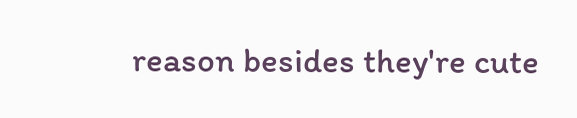reason besides they're cute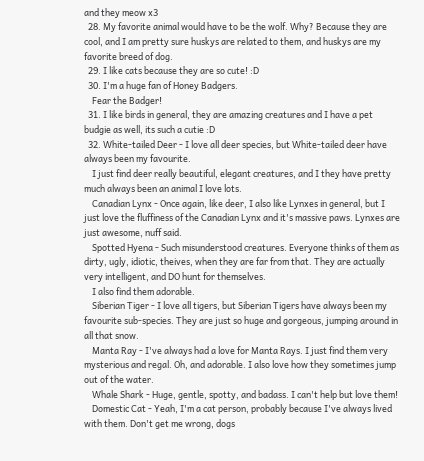and they meow x3
  28. My favorite animal would have to be the wolf. Why? Because they are cool, and I am pretty sure huskys are related to them, and huskys are my favorite breed of dog.
  29. I like cats because they are so cute! :D
  30. I'm a huge fan of Honey Badgers.
    Fear the Badger!
  31. I like birds in general, they are amazing creatures and I have a pet budgie as well, its such a cutie :D
  32. White-tailed Deer - I love all deer species, but White-tailed deer have always been my favourite.
    I just find deer really beautiful, elegant creatures, and I they have pretty much always been an animal I love lots.
    Canadian Lynx - Once again, like deer, I also like Lynxes in general, but I just love the fluffiness of the Canadian Lynx and it's massive paws. Lynxes are just awesome, nuff said.
    Spotted Hyena - Such misunderstood creatures. Everyone thinks of them as dirty, ugly, idiotic, theives, when they are far from that. They are actually very intelligent, and DO hunt for themselves.
    I also find them adorable.
    Siberian Tiger - I love all tigers, but Siberian Tigers have always been my favourite sub-species. They are just so huge and gorgeous, jumping around in all that snow.
    Manta Ray - I've always had a love for Manta Rays. I just find them very mysterious and regal. Oh, and adorable. I also love how they sometimes jump out of the water.
    Whale Shark - Huge, gentle, spotty, and badass. I can't help but love them!
    Domestic Cat - Yeah, I'm a cat person, probably because I've always lived with them. Don't get me wrong, dogs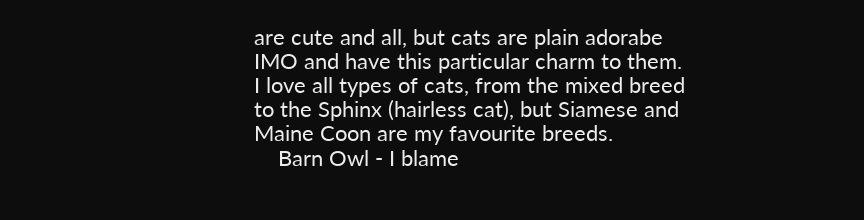are cute and all, but cats are plain adorabe IMO and have this particular charm to them. I love all types of cats, from the mixed breed to the Sphinx (hairless cat), but Siamese and Maine Coon are my favourite breeds.
    Barn Owl - I blame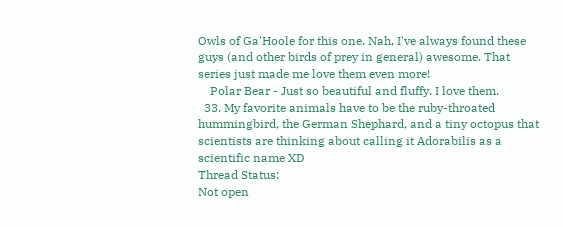Owls of Ga'Hoole for this one. Nah, I've always found these guys (and other birds of prey in general) awesome. That series just made me love them even more!
    Polar Bear - Just so beautiful and fluffy. I love them.
  33. My favorite animals have to be the ruby-throated hummingbird, the German Shephard, and a tiny octopus that scientists are thinking about calling it Adorabilis as a scientific name XD
Thread Status:
Not open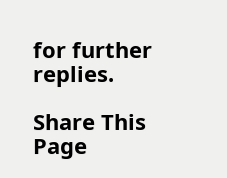for further replies.

Share This Page